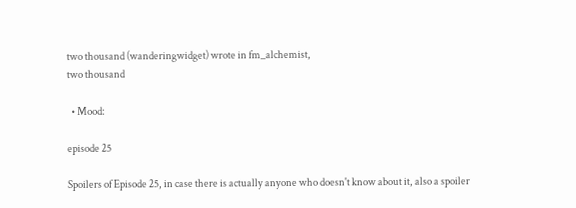two thousand (wanderingwidget) wrote in fm_alchemist,
two thousand

  • Mood:

episode 25

Spoilers of Episode 25, in case there is actually anyone who doesn't know about it, also a spoiler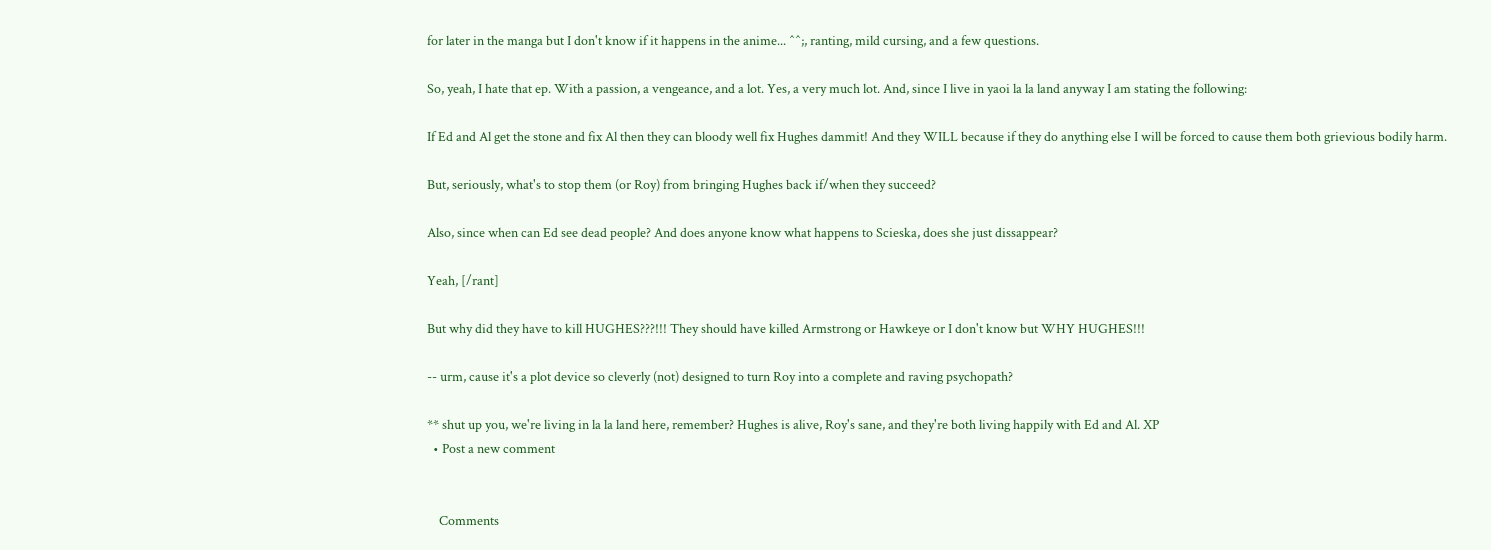for later in the manga but I don't know if it happens in the anime... ^^;, ranting, mild cursing, and a few questions.

So, yeah, I hate that ep. With a passion, a vengeance, and a lot. Yes, a very much lot. And, since I live in yaoi la la land anyway I am stating the following:

If Ed and Al get the stone and fix Al then they can bloody well fix Hughes dammit! And they WILL because if they do anything else I will be forced to cause them both grievious bodily harm.

But, seriously, what's to stop them (or Roy) from bringing Hughes back if/when they succeed?

Also, since when can Ed see dead people? And does anyone know what happens to Scieska, does she just dissappear?

Yeah, [/rant]

But why did they have to kill HUGHES???!!! They should have killed Armstrong or Hawkeye or I don't know but WHY HUGHES!!!

-- urm, cause it's a plot device so cleverly (not) designed to turn Roy into a complete and raving psychopath?

** shut up you, we're living in la la land here, remember? Hughes is alive, Roy's sane, and they're both living happily with Ed and Al. XP
  • Post a new comment


    Comments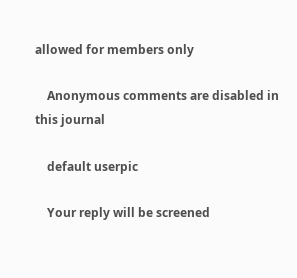allowed for members only

    Anonymous comments are disabled in this journal

    default userpic

    Your reply will be screened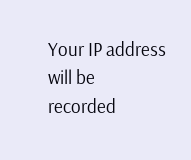Your IP address will be recorded